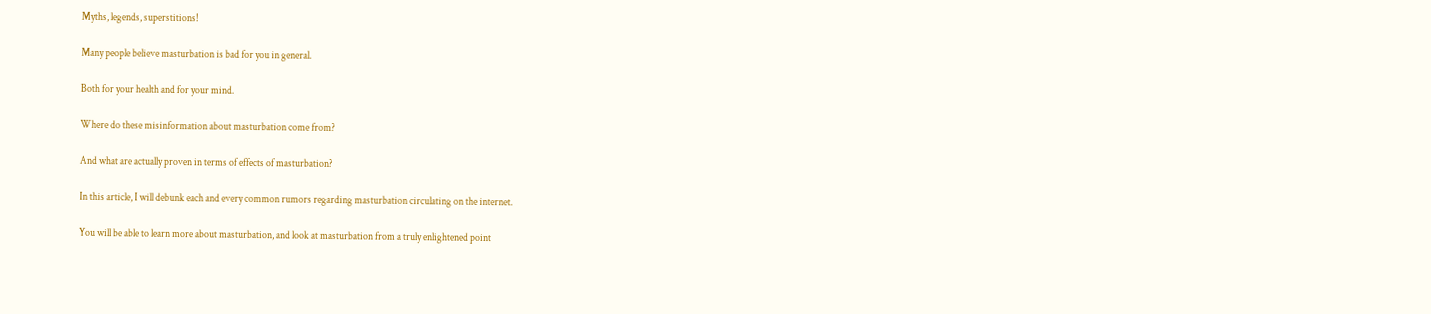Myths, legends, superstitions!

Many people believe masturbation is bad for you in general.

Both for your health and for your mind.

Where do these misinformation about masturbation come from?

And what are actually proven in terms of effects of masturbation?

In this article, I will debunk each and every common rumors regarding masturbation circulating on the internet.

You will be able to learn more about masturbation, and look at masturbation from a truly enlightened point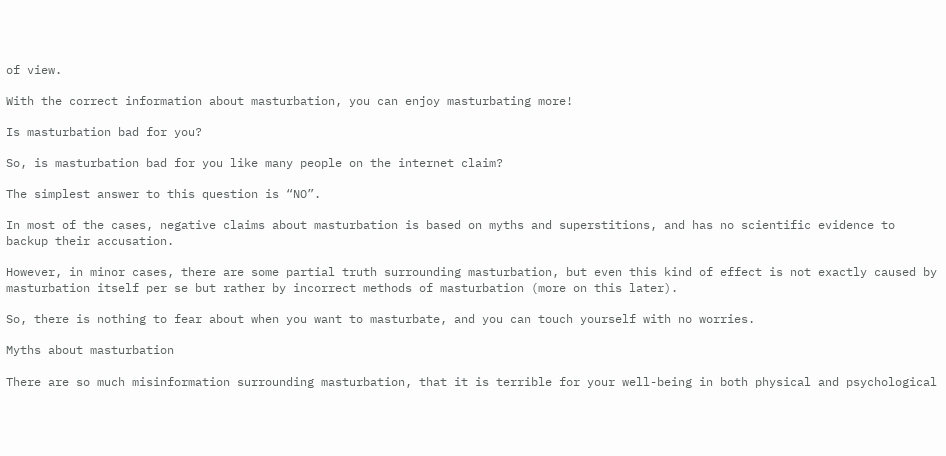of view.

With the correct information about masturbation, you can enjoy masturbating more!

Is masturbation bad for you?

So, is masturbation bad for you like many people on the internet claim?

The simplest answer to this question is “NO”.

In most of the cases, negative claims about masturbation is based on myths and superstitions, and has no scientific evidence to backup their accusation.

However, in minor cases, there are some partial truth surrounding masturbation, but even this kind of effect is not exactly caused by masturbation itself per se but rather by incorrect methods of masturbation (more on this later).

So, there is nothing to fear about when you want to masturbate, and you can touch yourself with no worries.

Myths about masturbation

There are so much misinformation surrounding masturbation, that it is terrible for your well-being in both physical and psychological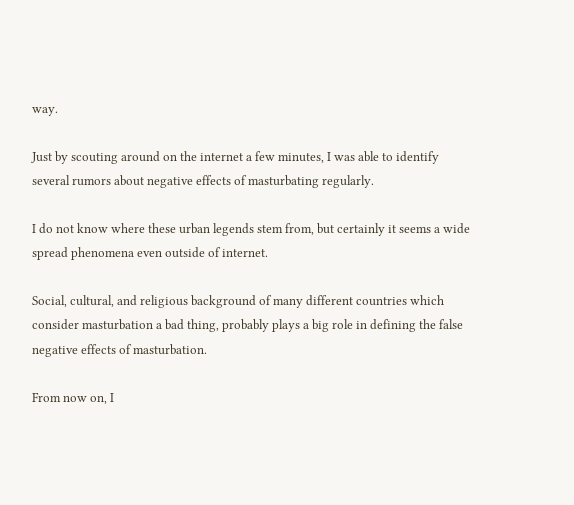way.

Just by scouting around on the internet a few minutes, I was able to identify several rumors about negative effects of masturbating regularly.

I do not know where these urban legends stem from, but certainly it seems a wide spread phenomena even outside of internet.

Social, cultural, and religious background of many different countries which consider masturbation a bad thing, probably plays a big role in defining the false negative effects of masturbation.

From now on, I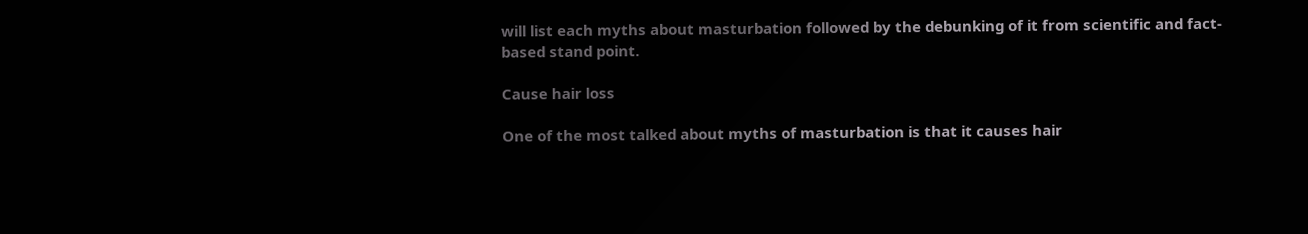will list each myths about masturbation followed by the debunking of it from scientific and fact-based stand point.

Cause hair loss

One of the most talked about myths of masturbation is that it causes hair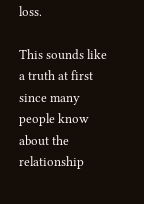loss.

This sounds like a truth at first since many people know about the relationship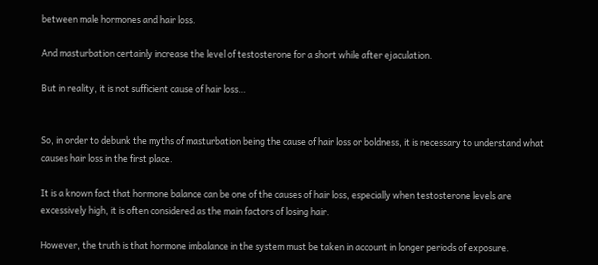between male hormones and hair loss.

And masturbation certainly increase the level of testosterone for a short while after ejaculation.

But in reality, it is not sufficient cause of hair loss…


So, in order to debunk the myths of masturbation being the cause of hair loss or boldness, it is necessary to understand what causes hair loss in the first place.

It is a known fact that hormone balance can be one of the causes of hair loss, especially when testosterone levels are excessively high, it is often considered as the main factors of losing hair.

However, the truth is that hormone imbalance in the system must be taken in account in longer periods of exposure.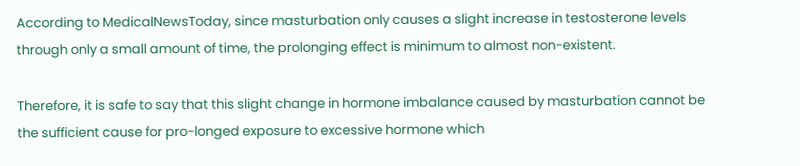According to MedicalNewsToday, since masturbation only causes a slight increase in testosterone levels through only a small amount of time, the prolonging effect is minimum to almost non-existent.

Therefore, it is safe to say that this slight change in hormone imbalance caused by masturbation cannot be the sufficient cause for pro-longed exposure to excessive hormone which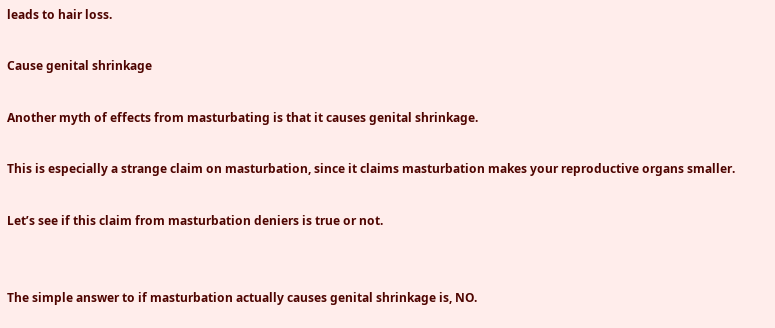leads to hair loss.

Cause genital shrinkage

Another myth of effects from masturbating is that it causes genital shrinkage.

This is especially a strange claim on masturbation, since it claims masturbation makes your reproductive organs smaller.

Let’s see if this claim from masturbation deniers is true or not.


The simple answer to if masturbation actually causes genital shrinkage is, NO.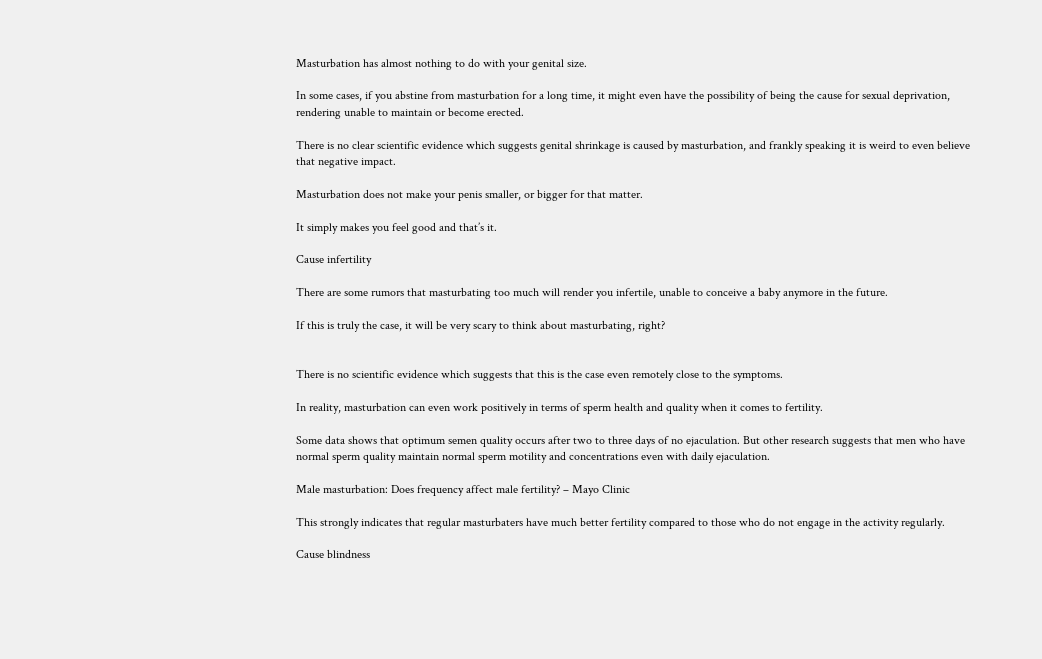Masturbation has almost nothing to do with your genital size.

In some cases, if you abstine from masturbation for a long time, it might even have the possibility of being the cause for sexual deprivation, rendering unable to maintain or become erected.

There is no clear scientific evidence which suggests genital shrinkage is caused by masturbation, and frankly speaking it is weird to even believe that negative impact.

Masturbation does not make your penis smaller, or bigger for that matter.

It simply makes you feel good and that’s it.

Cause infertility

There are some rumors that masturbating too much will render you infertile, unable to conceive a baby anymore in the future.

If this is truly the case, it will be very scary to think about masturbating, right?


There is no scientific evidence which suggests that this is the case even remotely close to the symptoms.

In reality, masturbation can even work positively in terms of sperm health and quality when it comes to fertility.

Some data shows that optimum semen quality occurs after two to three days of no ejaculation. But other research suggests that men who have normal sperm quality maintain normal sperm motility and concentrations even with daily ejaculation.

Male masturbation: Does frequency affect male fertility? – Mayo Clinic

This strongly indicates that regular masturbaters have much better fertility compared to those who do not engage in the activity regularly.

Cause blindness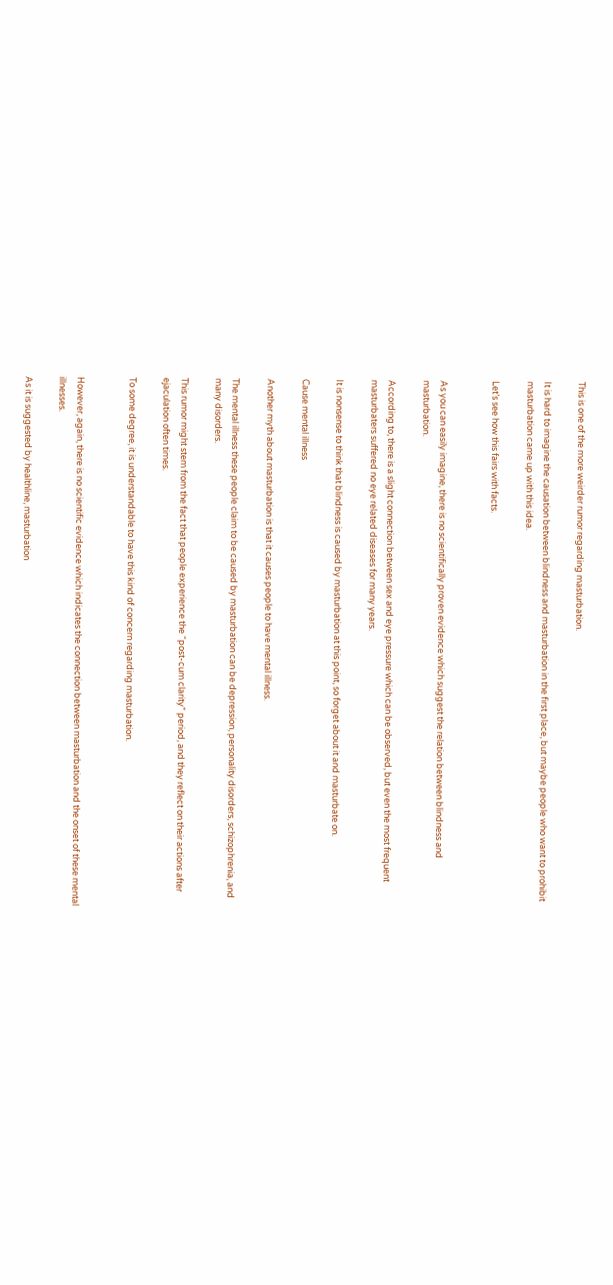This is one of the more weirder rumor regarding masturbation.

It is hard to imagine the causation between blindness and masturbation in the first place, but maybe people who want to prohibit masturbation came up with this idea.

Let’s see how this fairs with facts.


As you can easily imagine, there is no scientifically proven evidence which suggest the relation between blindness and masturbation.

According to, there is a slight connection between sex and eye pressure which can be observed, but even the most frequent masturbaters suffered no eye related diseases for many years.

It is nonsense to think that blindness is caused by masturbation at this point, so forget about it and masturbate on.

Cause mental illness

Another myth about masturbation is that it causes people to have mental illness.

The mental illness these people claim to be caused by masturbation can be depression, personality disorders, schizophrenia, and many disorders.

This rumor might stem from the fact that people experience the “post-cum clarity” period, and they reflect on their actions after ejaculation often times.

To some degree, it is understandable to have this kind of concern regarding masturbation.


However, again, there is no scientific evidence which indicates the connection between masturbation and the onset of these mental illnesses.

As it is suggested by healthline, masturbation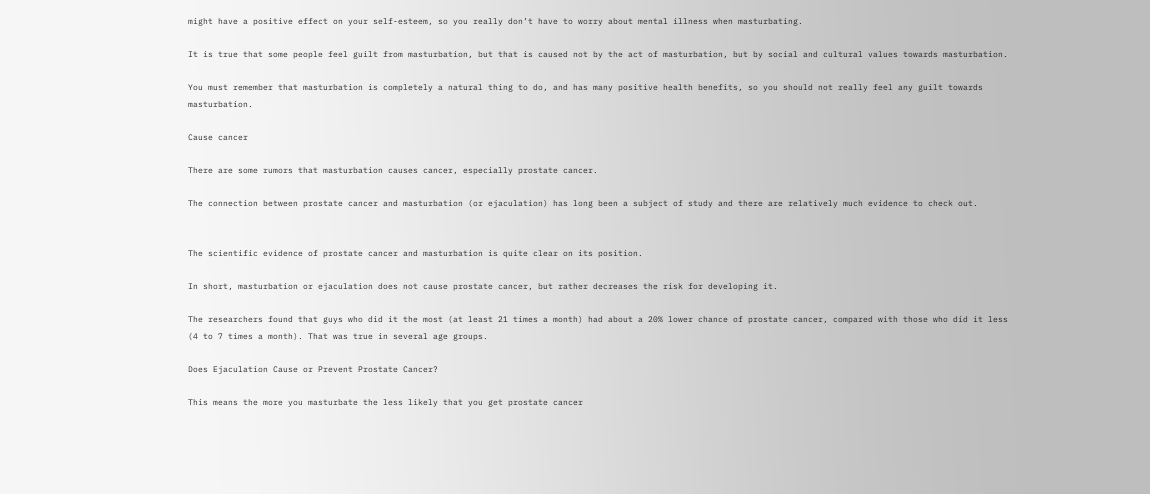might have a positive effect on your self-esteem, so you really don’t have to worry about mental illness when masturbating.

It is true that some people feel guilt from masturbation, but that is caused not by the act of masturbation, but by social and cultural values towards masturbation.

You must remember that masturbation is completely a natural thing to do, and has many positive health benefits, so you should not really feel any guilt towards masturbation.

Cause cancer

There are some rumors that masturbation causes cancer, especially prostate cancer.

The connection between prostate cancer and masturbation (or ejaculation) has long been a subject of study and there are relatively much evidence to check out.


The scientific evidence of prostate cancer and masturbation is quite clear on its position.

In short, masturbation or ejaculation does not cause prostate cancer, but rather decreases the risk for developing it.

The researchers found that guys who did it the most (at least 21 times a month) had about a 20% lower chance of prostate cancer, compared with those who did it less (4 to 7 times a month). That was true in several age groups.

Does Ejaculation Cause or Prevent Prostate Cancer?

This means the more you masturbate the less likely that you get prostate cancer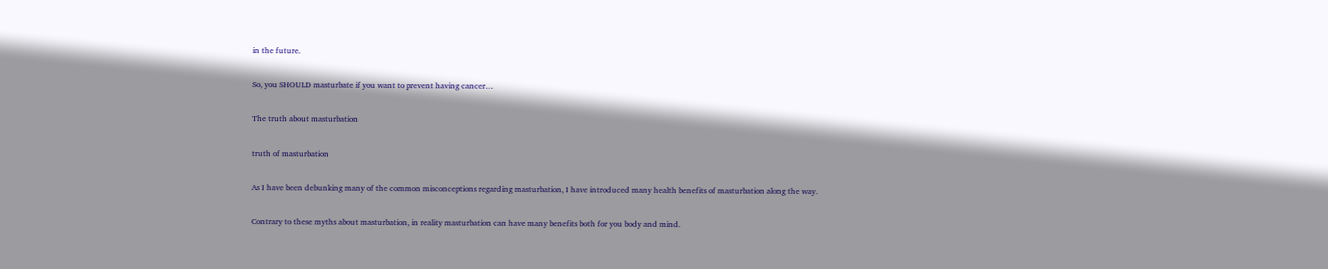in the future.

So, you SHOULD masturbate if you want to prevent having cancer…

The truth about masturbation

truth of masturbation

As I have been debunking many of the common misconceptions regarding masturbation, I have introduced many health benefits of masturbation along the way.

Contrary to these myths about masturbation, in reality masturbation can have many benefits both for you body and mind.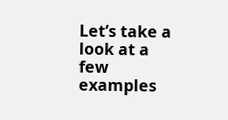Let’s take a look at a few examples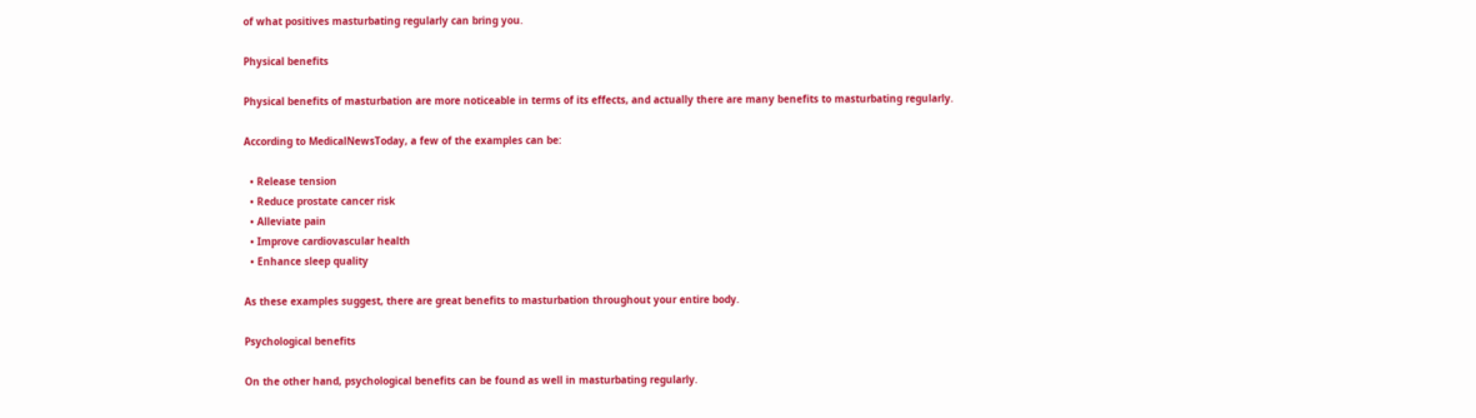of what positives masturbating regularly can bring you.

Physical benefits

Physical benefits of masturbation are more noticeable in terms of its effects, and actually there are many benefits to masturbating regularly.

According to MedicalNewsToday, a few of the examples can be:

  • Release tension
  • Reduce prostate cancer risk
  • Alleviate pain
  • Improve cardiovascular health
  • Enhance sleep quality

As these examples suggest, there are great benefits to masturbation throughout your entire body.

Psychological benefits

On the other hand, psychological benefits can be found as well in masturbating regularly.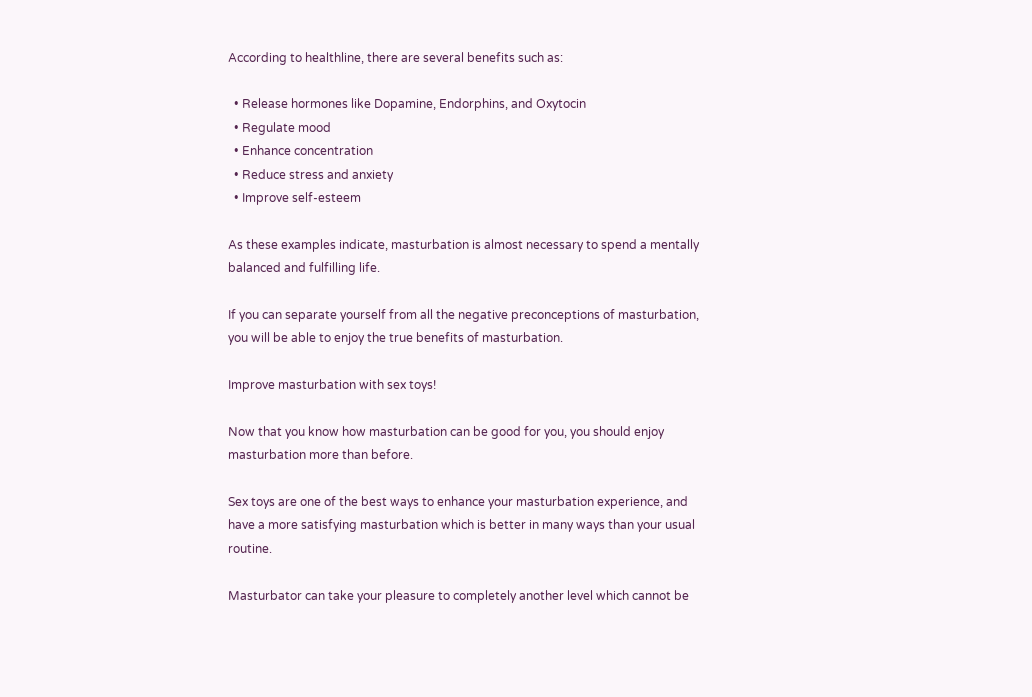According to healthline, there are several benefits such as:

  • Release hormones like Dopamine, Endorphins, and Oxytocin
  • Regulate mood
  • Enhance concentration
  • Reduce stress and anxiety
  • Improve self-esteem

As these examples indicate, masturbation is almost necessary to spend a mentally balanced and fulfilling life.

If you can separate yourself from all the negative preconceptions of masturbation, you will be able to enjoy the true benefits of masturbation.

Improve masturbation with sex toys!

Now that you know how masturbation can be good for you, you should enjoy masturbation more than before.

Sex toys are one of the best ways to enhance your masturbation experience, and have a more satisfying masturbation which is better in many ways than your usual routine.

Masturbator can take your pleasure to completely another level which cannot be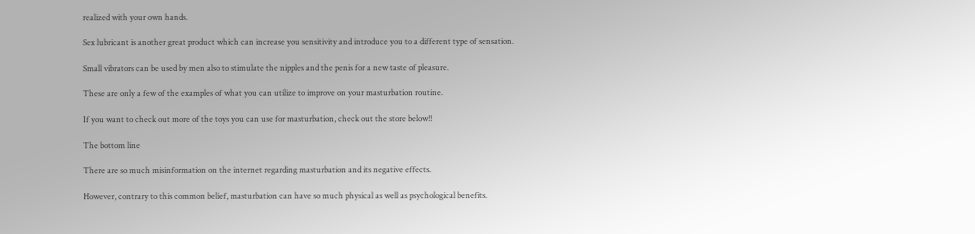realized with your own hands.

Sex lubricant is another great product which can increase you sensitivity and introduce you to a different type of sensation.

Small vibrators can be used by men also to stimulate the nipples and the penis for a new taste of pleasure.

These are only a few of the examples of what you can utilize to improve on your masturbation routine.

If you want to check out more of the toys you can use for masturbation, check out the store below!!

The bottom line

There are so much misinformation on the internet regarding masturbation and its negative effects.

However, contrary to this common belief, masturbation can have so much physical as well as psychological benefits.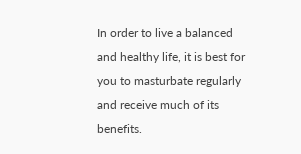In order to live a balanced and healthy life, it is best for you to masturbate regularly and receive much of its benefits.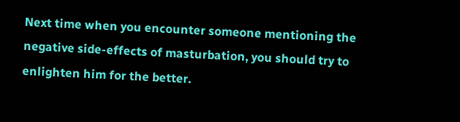Next time when you encounter someone mentioning the negative side-effects of masturbation, you should try to enlighten him for the better.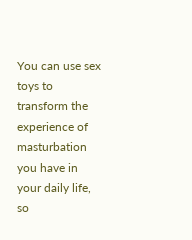You can use sex toys to transform the experience of masturbation you have in your daily life, so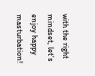with the right mindset, let’s enjoy happy masturbation!